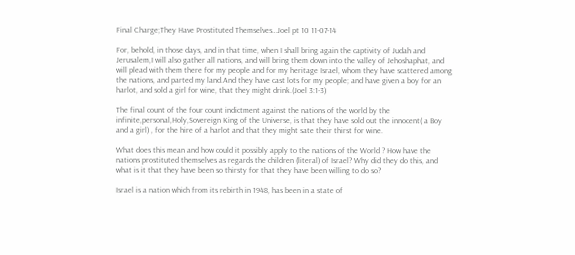Final Charge;They Have Prostituted Themselves…Joel pt 10 11-07-14

For, behold, in those days, and in that time, when I shall bring again the captivity of Judah and Jerusalem,I will also gather all nations, and will bring them down into the valley of Jehoshaphat, and will plead with them there for my people and for my heritage Israel, whom they have scattered among the nations, and parted my land.And they have cast lots for my people; and have given a boy for an harlot, and sold a girl for wine, that they might drink.(Joel 3:1-3)

The final count of the four count indictment against the nations of the world by the infinite,personal,Holy,Sovereign King of the Universe, is that they have sold out the innocent( a Boy and a girl) , for the hire of a harlot and that they might sate their thirst for wine.

What does this mean and how could it possibly apply to the nations of the World ? How have the nations prostituted themselves as regards the children (literal) of Israel? Why did they do this, and what is it that they have been so thirsty for that they have been willing to do so?

Israel is a nation which from its rebirth in 1948, has been in a state of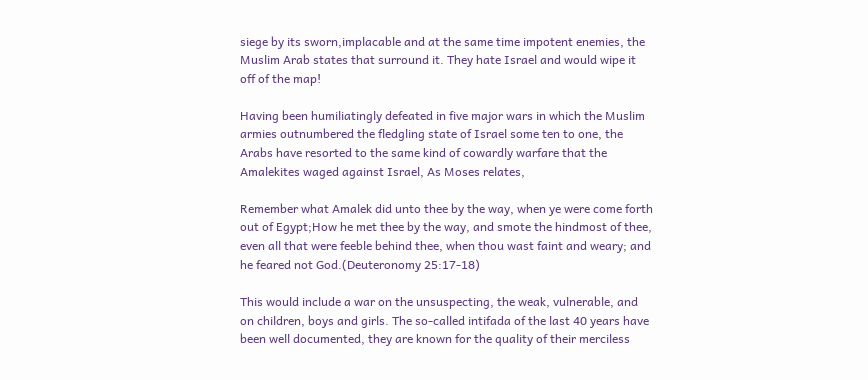siege by its sworn,implacable and at the same time impotent enemies, the Muslim Arab states that surround it. They hate Israel and would wipe it off of the map!

Having been humiliatingly defeated in five major wars in which the Muslim armies outnumbered the fledgling state of Israel some ten to one, the Arabs have resorted to the same kind of cowardly warfare that the Amalekites waged against Israel, As Moses relates,

Remember what Amalek did unto thee by the way, when ye were come forth out of Egypt;How he met thee by the way, and smote the hindmost of thee, even all that were feeble behind thee, when thou wast faint and weary; and he feared not God.(Deuteronomy 25:17-18)

This would include a war on the unsuspecting, the weak, vulnerable, and on children, boys and girls. The so-called intifada of the last 40 years have been well documented, they are known for the quality of their merciless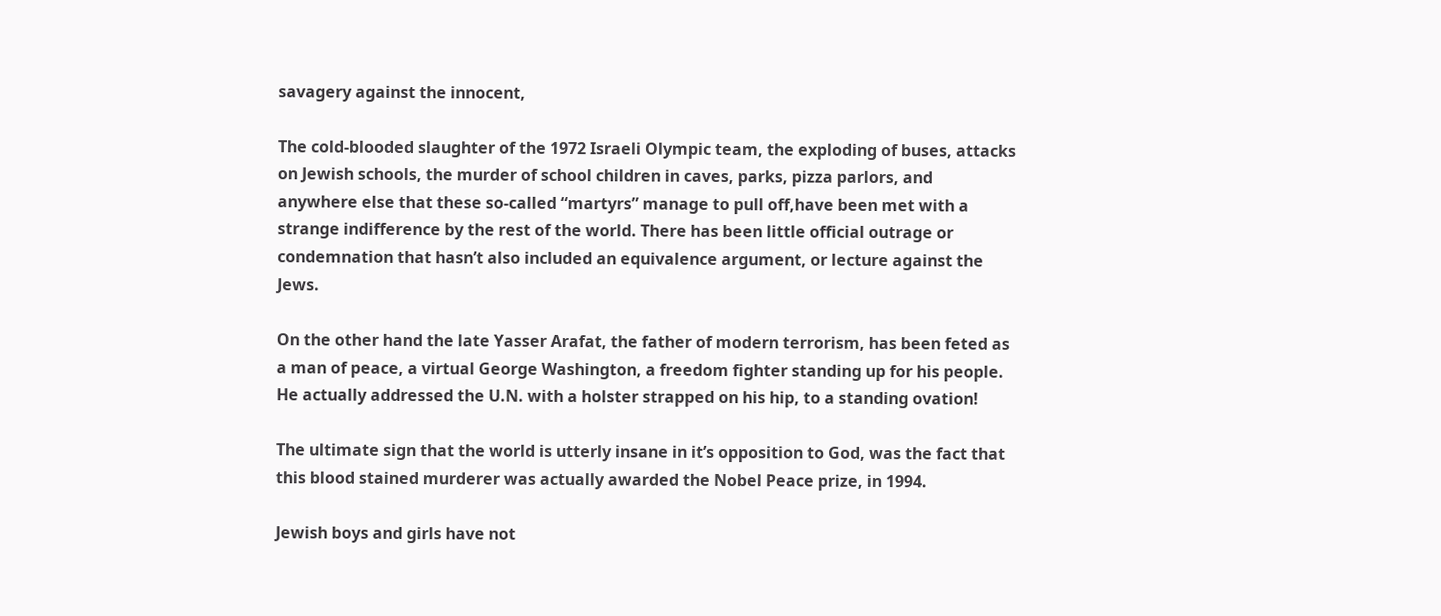savagery against the innocent,

The cold-blooded slaughter of the 1972 Israeli Olympic team, the exploding of buses, attacks on Jewish schools, the murder of school children in caves, parks, pizza parlors, and anywhere else that these so-called “martyrs” manage to pull off,have been met with a strange indifference by the rest of the world. There has been little official outrage or condemnation that hasn’t also included an equivalence argument, or lecture against the Jews.

On the other hand the late Yasser Arafat, the father of modern terrorism, has been feted as a man of peace, a virtual George Washington, a freedom fighter standing up for his people. He actually addressed the U.N. with a holster strapped on his hip, to a standing ovation!

The ultimate sign that the world is utterly insane in it’s opposition to God, was the fact that this blood stained murderer was actually awarded the Nobel Peace prize, in 1994.

Jewish boys and girls have not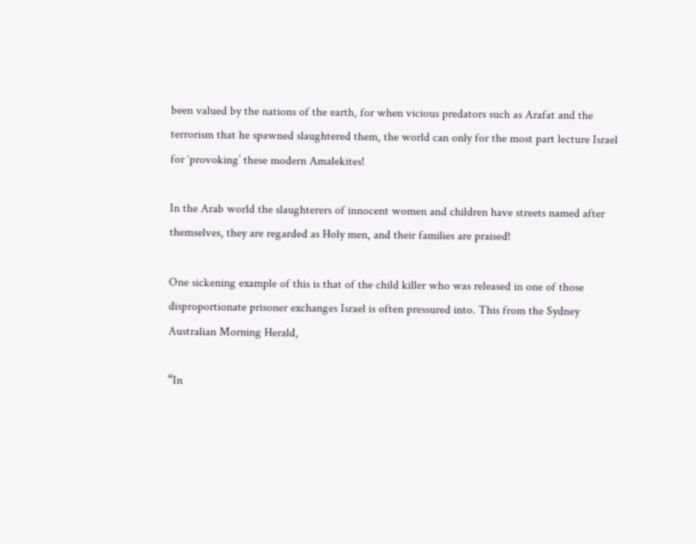been valued by the nations of the earth, for when vicious predators such as Arafat and the terrorism that he spawned slaughtered them, the world can only for the most part lecture Israel for ‘provoking’ these modern Amalekites!

In the Arab world the slaughterers of innocent women and children have streets named after themselves, they are regarded as Holy men, and their families are praised!

One sickening example of this is that of the child killer who was released in one of those disproportionate prisoner exchanges Israel is often pressured into. This from the Sydney Australian Morning Herald,

“In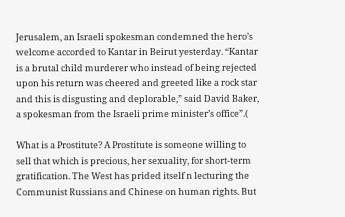Jerusalem, an Israeli spokesman condemned the hero’s welcome accorded to Kantar in Beirut yesterday. “Kantar is a brutal child murderer who instead of being rejected upon his return was cheered and greeted like a rock star and this is disgusting and deplorable,” said David Baker, a spokesman from the Israeli prime minister’s office”.(

What is a Prostitute? A Prostitute is someone willing to sell that which is precious, her sexuality, for short-term gratification. The West has prided itself n lecturing the Communist Russians and Chinese on human rights. But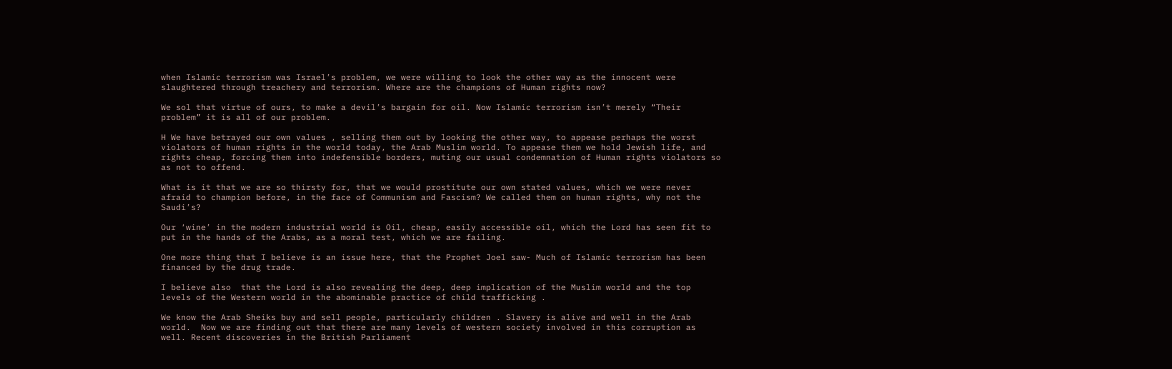when Islamic terrorism was Israel’s problem, we were willing to look the other way as the innocent were slaughtered through treachery and terrorism. Where are the champions of Human rights now?

We sol that virtue of ours, to make a devil’s bargain for oil. Now Islamic terrorism isn’t merely “Their problem” it is all of our problem.

H We have betrayed our own values , selling them out by looking the other way, to appease perhaps the worst violators of human rights in the world today, the Arab Muslim world. To appease them we hold Jewish life, and rights cheap, forcing them into indefensible borders, muting our usual condemnation of Human rights violators so as not to offend.

What is it that we are so thirsty for, that we would prostitute our own stated values, which we were never afraid to champion before, in the face of Communism and Fascism? We called them on human rights, why not the Saudi’s?

Our ‘wine’ in the modern industrial world is Oil, cheap, easily accessible oil, which the Lord has seen fit to put in the hands of the Arabs, as a moral test, which we are failing.

One more thing that I believe is an issue here, that the Prophet Joel saw- Much of Islamic terrorism has been financed by the drug trade.

I believe also  that the Lord is also revealing the deep, deep implication of the Muslim world and the top levels of the Western world in the abominable practice of child trafficking .

We know the Arab Sheiks buy and sell people, particularly children . Slavery is alive and well in the Arab world.  Now we are finding out that there are many levels of western society involved in this corruption as well. Recent discoveries in the British Parliament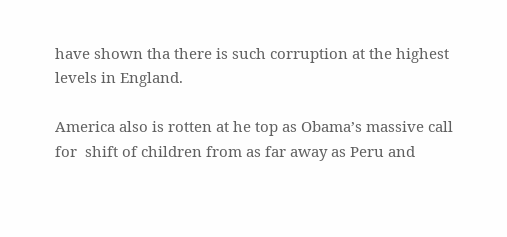have shown tha there is such corruption at the highest levels in England.

America also is rotten at he top as Obama’s massive call for  shift of children from as far away as Peru and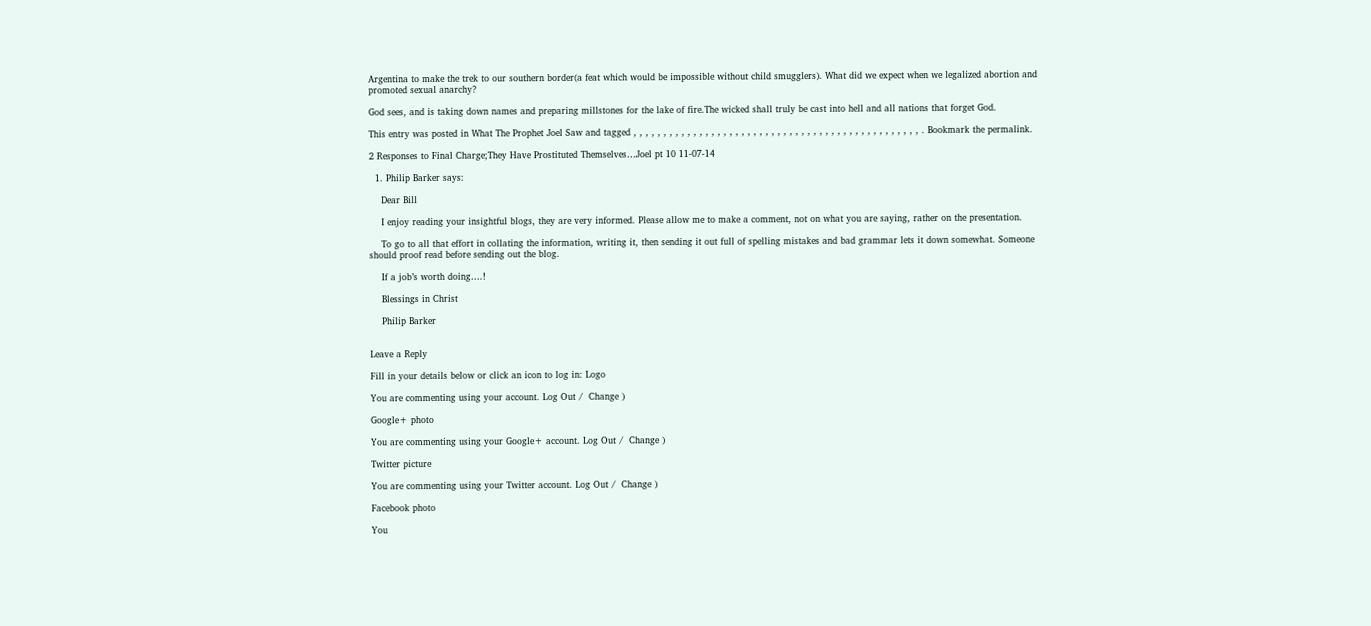Argentina to make the trek to our southern border(a feat which would be impossible without child smugglers). What did we expect when we legalized abortion and promoted sexual anarchy?

God sees, and is taking down names and preparing millstones for the lake of fire.The wicked shall truly be cast into hell and all nations that forget God.

This entry was posted in What The Prophet Joel Saw and tagged , , , , , , , , , , , , , , , , , , , , , , , , , , , , , , , , , , , , , , , , , , , , , , , , . Bookmark the permalink.

2 Responses to Final Charge;They Have Prostituted Themselves…Joel pt 10 11-07-14

  1. Philip Barker says:

    Dear Bill

    I enjoy reading your insightful blogs, they are very informed. Please allow me to make a comment, not on what you are saying, rather on the presentation.

    To go to all that effort in collating the information, writing it, then sending it out full of spelling mistakes and bad grammar lets it down somewhat. Someone should proof read before sending out the blog.

    If a job’s worth doing….!

    Blessings in Christ

    Philip Barker


Leave a Reply

Fill in your details below or click an icon to log in: Logo

You are commenting using your account. Log Out /  Change )

Google+ photo

You are commenting using your Google+ account. Log Out /  Change )

Twitter picture

You are commenting using your Twitter account. Log Out /  Change )

Facebook photo

You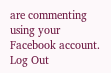are commenting using your Facebook account. Log Out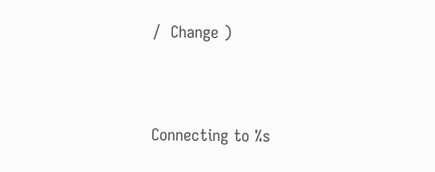/  Change )


Connecting to %s